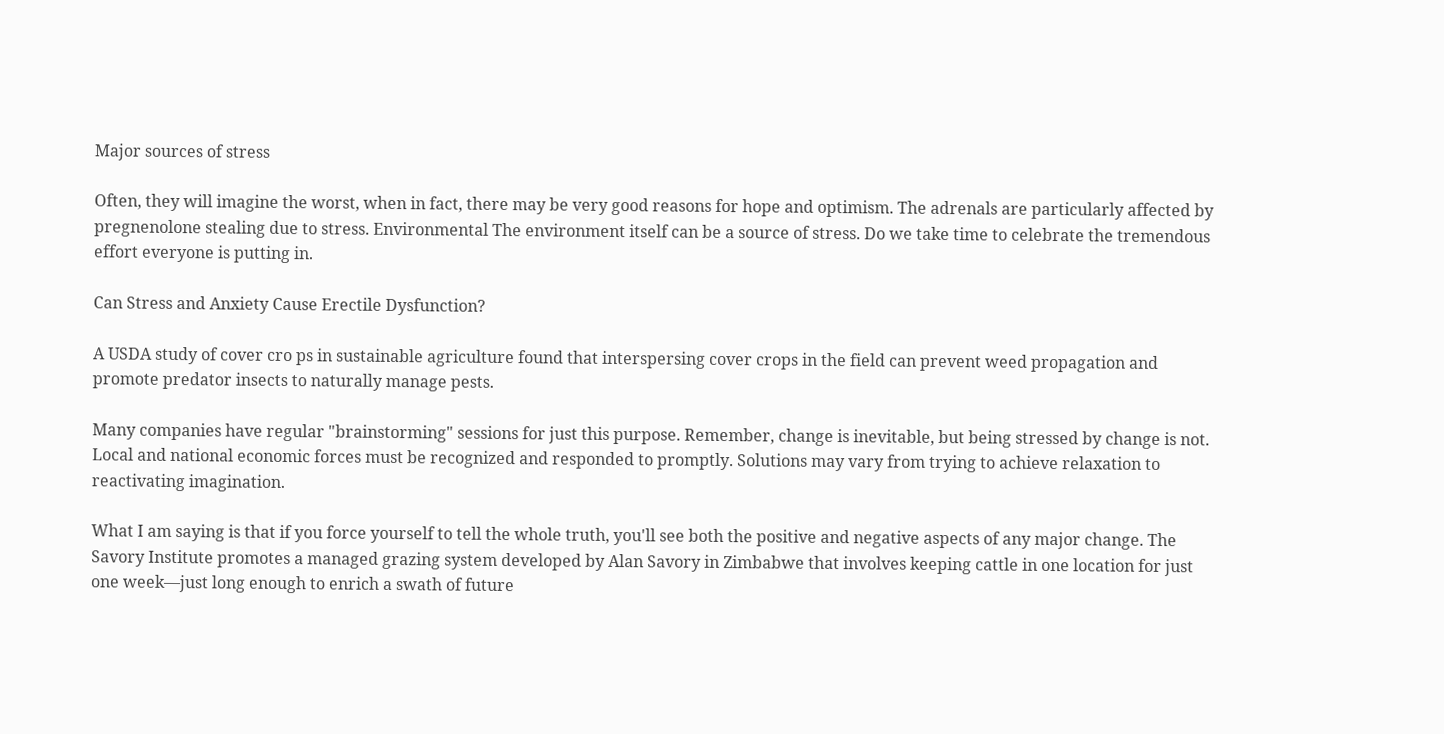Major sources of stress

Often, they will imagine the worst, when in fact, there may be very good reasons for hope and optimism. The adrenals are particularly affected by pregnenolone stealing due to stress. Environmental The environment itself can be a source of stress. Do we take time to celebrate the tremendous effort everyone is putting in.

Can Stress and Anxiety Cause Erectile Dysfunction?

A USDA study of cover cro ps in sustainable agriculture found that interspersing cover crops in the field can prevent weed propagation and promote predator insects to naturally manage pests.

Many companies have regular "brainstorming" sessions for just this purpose. Remember, change is inevitable, but being stressed by change is not. Local and national economic forces must be recognized and responded to promptly. Solutions may vary from trying to achieve relaxation to reactivating imagination.

What I am saying is that if you force yourself to tell the whole truth, you'll see both the positive and negative aspects of any major change. The Savory Institute promotes a managed grazing system developed by Alan Savory in Zimbabwe that involves keeping cattle in one location for just one week—just long enough to enrich a swath of future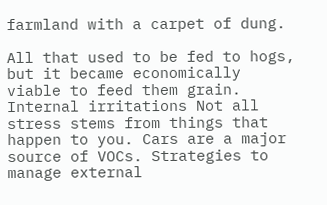farmland with a carpet of dung.

All that used to be fed to hogs, but it became economically viable to feed them grain. Internal irritations Not all stress stems from things that happen to you. Cars are a major source of VOCs. Strategies to manage external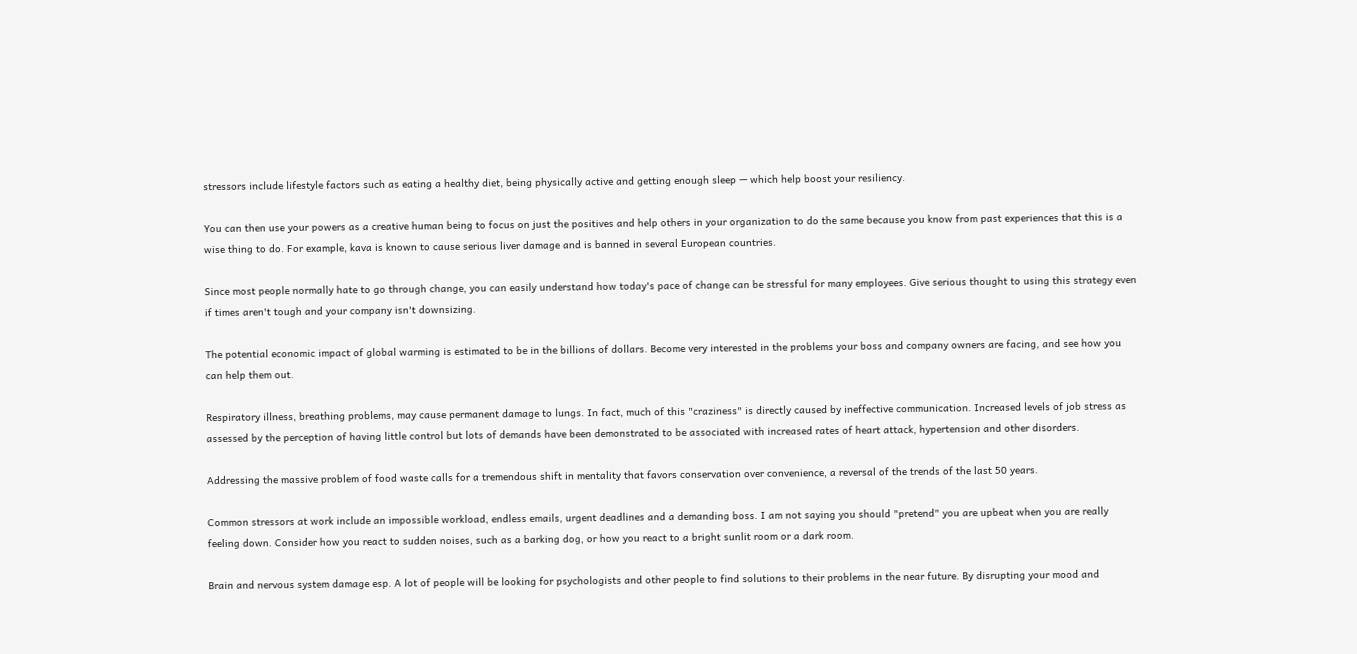stressors include lifestyle factors such as eating a healthy diet, being physically active and getting enough sleep — which help boost your resiliency.

You can then use your powers as a creative human being to focus on just the positives and help others in your organization to do the same because you know from past experiences that this is a wise thing to do. For example, kava is known to cause serious liver damage and is banned in several European countries.

Since most people normally hate to go through change, you can easily understand how today's pace of change can be stressful for many employees. Give serious thought to using this strategy even if times aren't tough and your company isn't downsizing.

The potential economic impact of global warming is estimated to be in the billions of dollars. Become very interested in the problems your boss and company owners are facing, and see how you can help them out.

Respiratory illness, breathing problems, may cause permanent damage to lungs. In fact, much of this "craziness" is directly caused by ineffective communication. Increased levels of job stress as assessed by the perception of having little control but lots of demands have been demonstrated to be associated with increased rates of heart attack, hypertension and other disorders.

Addressing the massive problem of food waste calls for a tremendous shift in mentality that favors conservation over convenience, a reversal of the trends of the last 50 years.

Common stressors at work include an impossible workload, endless emails, urgent deadlines and a demanding boss. I am not saying you should "pretend" you are upbeat when you are really feeling down. Consider how you react to sudden noises, such as a barking dog, or how you react to a bright sunlit room or a dark room.

Brain and nervous system damage esp. A lot of people will be looking for psychologists and other people to find solutions to their problems in the near future. By disrupting your mood and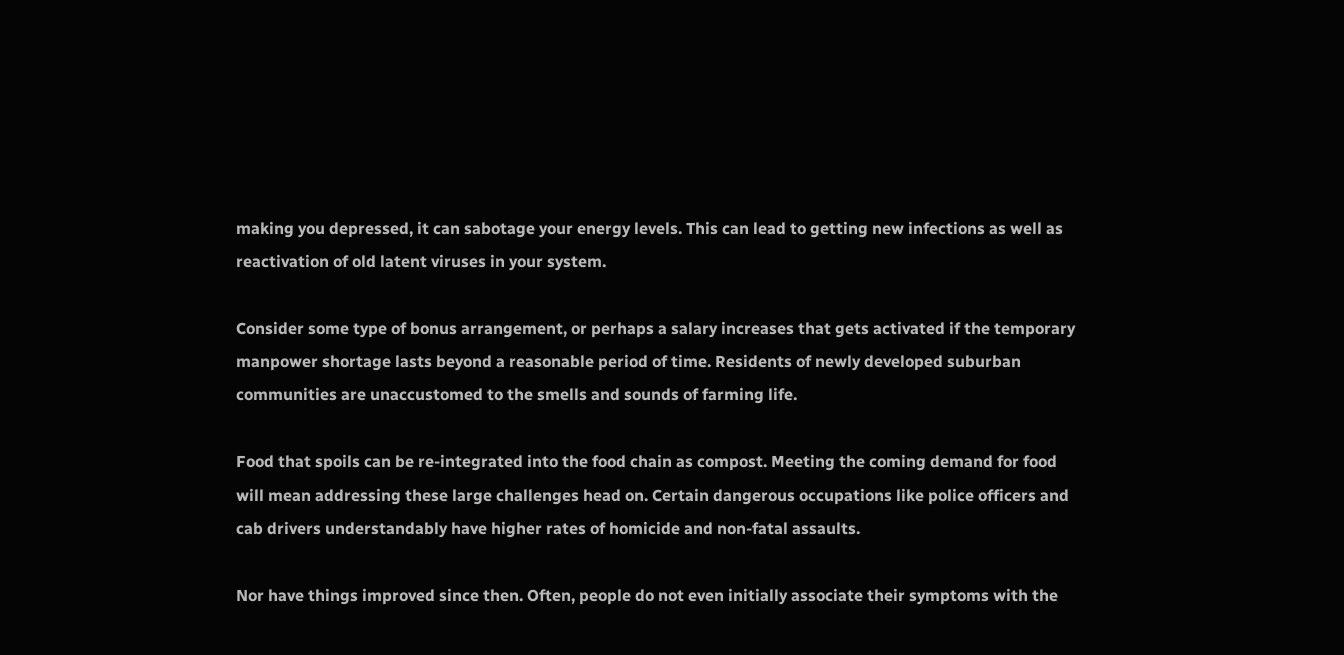making you depressed, it can sabotage your energy levels. This can lead to getting new infections as well as reactivation of old latent viruses in your system.

Consider some type of bonus arrangement, or perhaps a salary increases that gets activated if the temporary manpower shortage lasts beyond a reasonable period of time. Residents of newly developed suburban communities are unaccustomed to the smells and sounds of farming life.

Food that spoils can be re-integrated into the food chain as compost. Meeting the coming demand for food will mean addressing these large challenges head on. Certain dangerous occupations like police officers and cab drivers understandably have higher rates of homicide and non-fatal assaults.

Nor have things improved since then. Often, people do not even initially associate their symptoms with the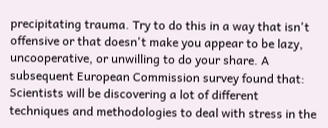precipitating trauma. Try to do this in a way that isn't offensive or that doesn't make you appear to be lazy, uncooperative, or unwilling to do your share. A subsequent European Commission survey found that: Scientists will be discovering a lot of different techniques and methodologies to deal with stress in the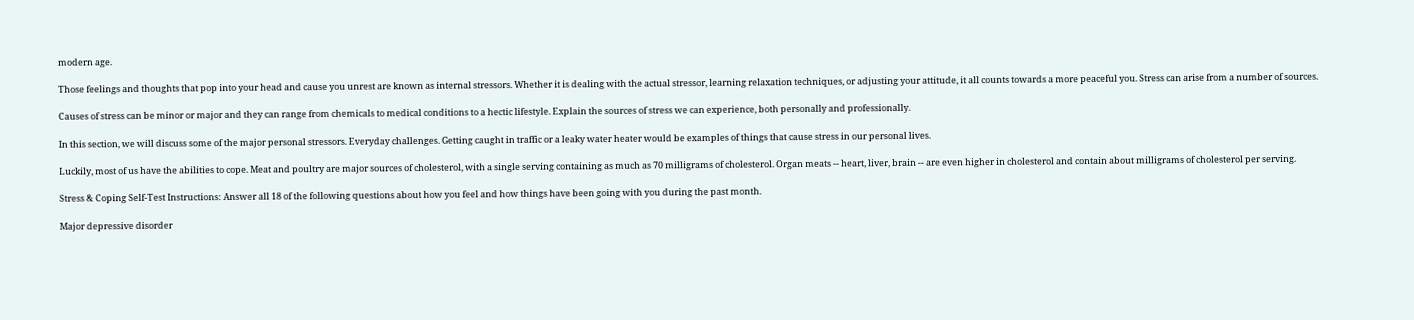modern age.

Those feelings and thoughts that pop into your head and cause you unrest are known as internal stressors. Whether it is dealing with the actual stressor, learning relaxation techniques, or adjusting your attitude, it all counts towards a more peaceful you. Stress can arise from a number of sources.

Causes of stress can be minor or major and they can range from chemicals to medical conditions to a hectic lifestyle. Explain the sources of stress we can experience, both personally and professionally.

In this section, we will discuss some of the major personal stressors. Everyday challenges. Getting caught in traffic or a leaky water heater would be examples of things that cause stress in our personal lives.

Luckily, most of us have the abilities to cope. Meat and poultry are major sources of cholesterol, with a single serving containing as much as 70 milligrams of cholesterol. Organ meats -- heart, liver, brain -- are even higher in cholesterol and contain about milligrams of cholesterol per serving.

Stress & Coping Self-Test Instructions: Answer all 18 of the following questions about how you feel and how things have been going with you during the past month.

Major depressive disorder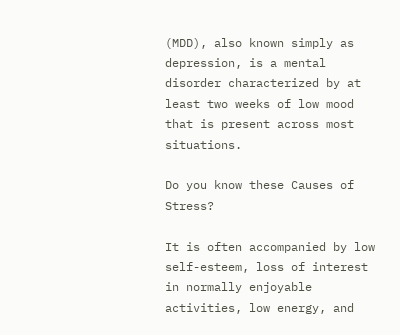(MDD), also known simply as depression, is a mental disorder characterized by at least two weeks of low mood that is present across most situations.

Do you know these Causes of Stress?

It is often accompanied by low self-esteem, loss of interest in normally enjoyable activities, low energy, and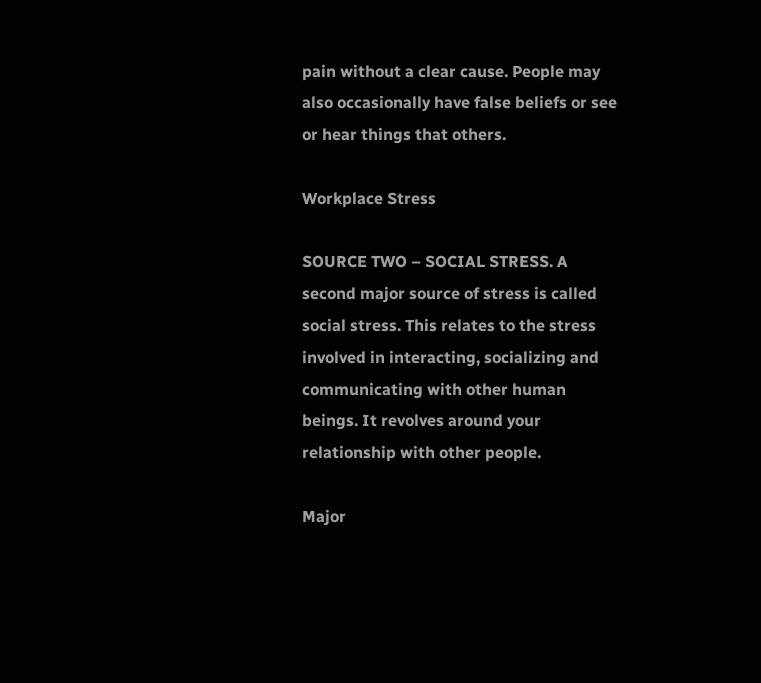pain without a clear cause. People may also occasionally have false beliefs or see or hear things that others.

Workplace Stress

SOURCE TWO – SOCIAL STRESS. A second major source of stress is called social stress. This relates to the stress involved in interacting, socializing and communicating with other human beings. It revolves around your relationship with other people.

Major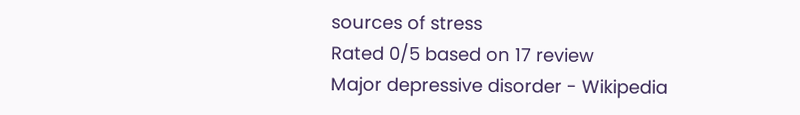sources of stress
Rated 0/5 based on 17 review
Major depressive disorder - Wikipedia